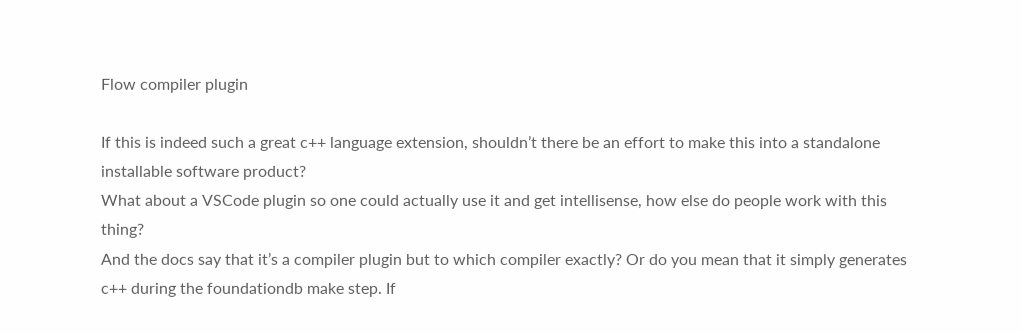Flow compiler plugin

If this is indeed such a great c++ language extension, shouldn’t there be an effort to make this into a standalone installable software product?
What about a VSCode plugin so one could actually use it and get intellisense, how else do people work with this thing?
And the docs say that it’s a compiler plugin but to which compiler exactly? Or do you mean that it simply generates c++ during the foundationdb make step. If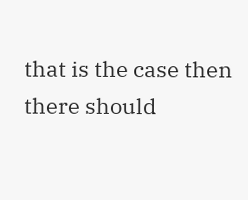that is the case then there should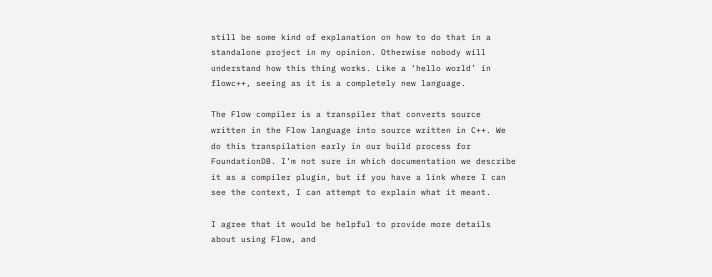still be some kind of explanation on how to do that in a standalone project in my opinion. Otherwise nobody will understand how this thing works. Like a ‘hello world’ in flowc++, seeing as it is a completely new language.

The Flow compiler is a transpiler that converts source written in the Flow language into source written in C++. We do this transpilation early in our build process for FoundationDB. I’m not sure in which documentation we describe it as a compiler plugin, but if you have a link where I can see the context, I can attempt to explain what it meant.

I agree that it would be helpful to provide more details about using Flow, and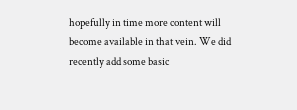hopefully in time more content will become available in that vein. We did recently add some basic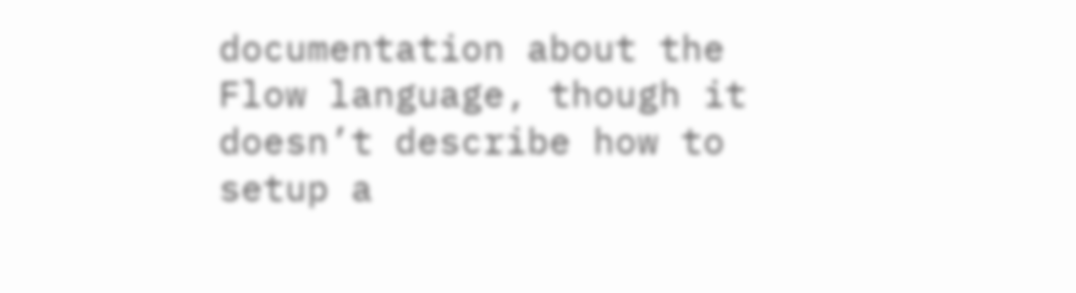documentation about the Flow language, though it doesn’t describe how to setup a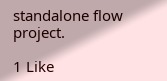standalone flow project.

1 Like